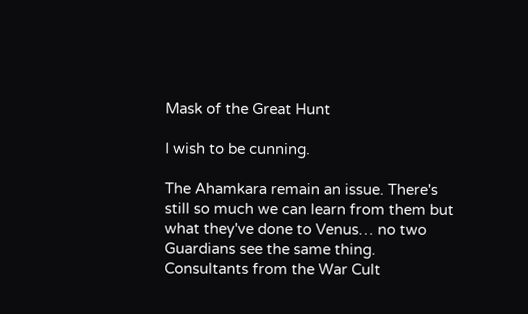Mask of the Great Hunt

I wish to be cunning.

The Ahamkara remain an issue. There's still so much we can learn from them but what they've done to Venus… no two Guardians see the same thing. Consultants from the War Cult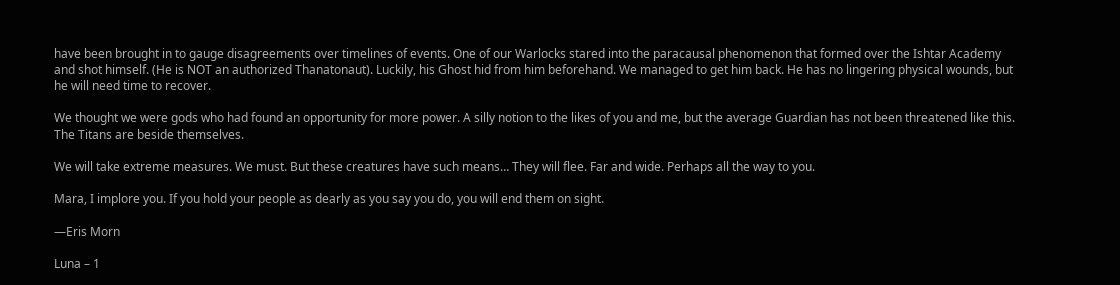have been brought in to gauge disagreements over timelines of events. One of our Warlocks stared into the paracausal phenomenon that formed over the Ishtar Academy and shot himself. (He is NOT an authorized Thanatonaut). Luckily, his Ghost hid from him beforehand. We managed to get him back. He has no lingering physical wounds, but he will need time to recover.

We thought we were gods who had found an opportunity for more power. A silly notion to the likes of you and me, but the average Guardian has not been threatened like this. The Titans are beside themselves.

We will take extreme measures. We must. But these creatures have such means… They will flee. Far and wide. Perhaps all the way to you.

Mara, I implore you. If you hold your people as dearly as you say you do, you will end them on sight.

—Eris Morn

Luna – 1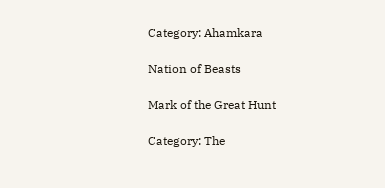Category: Ahamkara

Nation of Beasts

Mark of the Great Hunt

Category: The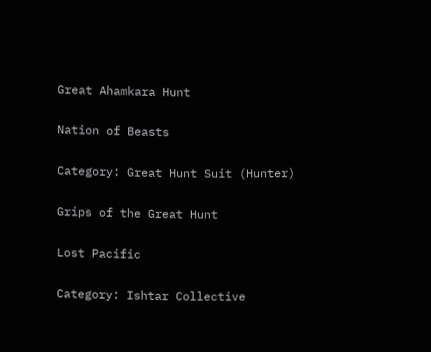Great Ahamkara Hunt

Nation of Beasts

Category: Great Hunt Suit (Hunter)

Grips of the Great Hunt

Lost Pacific

Category: Ishtar Collective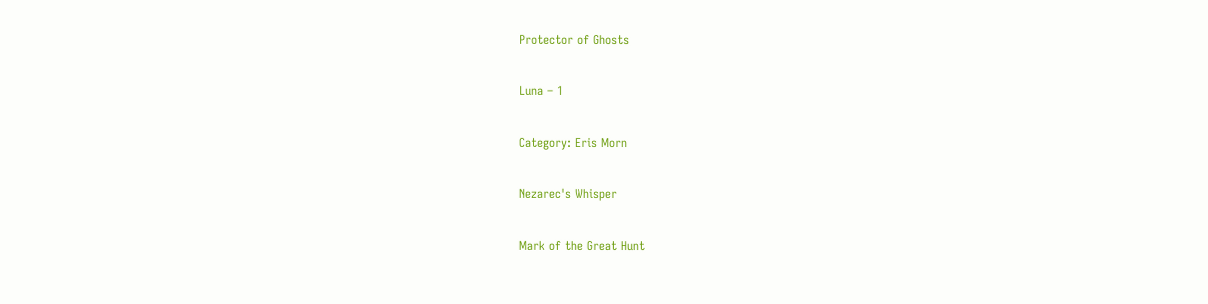Protector of Ghosts

Luna – 1

Category: Eris Morn

Nezarec's Whisper

Mark of the Great Hunt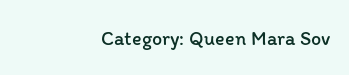Category: Queen Mara Sov